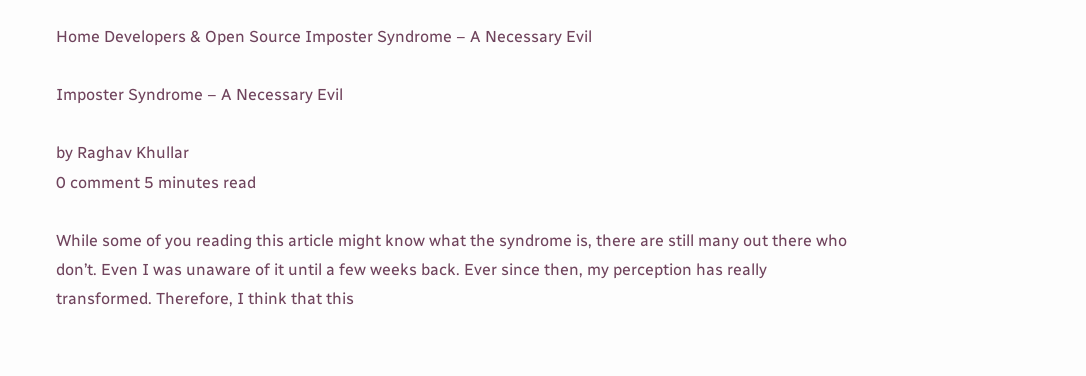Home Developers & Open Source Imposter Syndrome – A Necessary Evil

Imposter Syndrome – A Necessary Evil

by Raghav Khullar
0 comment 5 minutes read

While some of you reading this article might know what the syndrome is, there are still many out there who don’t. Even I was unaware of it until a few weeks back. Ever since then, my perception has really transformed. Therefore, I think that this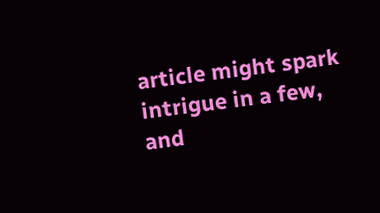article might spark intrigue in a few, and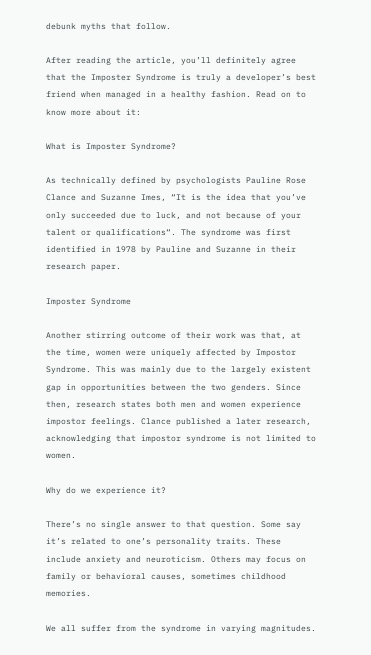debunk myths that follow.

After reading the article, you’ll definitely agree that the Imposter Syndrome is truly a developer’s best friend when managed in a healthy fashion. Read on to know more about it:

What is Imposter Syndrome?

As technically defined by psychologists Pauline Rose Clance and Suzanne Imes, “It is the idea that you’ve only succeeded due to luck, and not because of your talent or qualifications“. The syndrome was first identified in 1978 by Pauline and Suzanne in their research paper.

Imposter Syndrome

Another stirring outcome of their work was that, at the time, women were uniquely affected by Impostor Syndrome. This was mainly due to the largely existent gap in opportunities between the two genders. Since then, research states both men and women experience impostor feelings. Clance published a later research, acknowledging that impostor syndrome is not limited to women.

Why do we experience it?

There’s no single answer to that question. Some say it’s related to one’s personality traits. These include anxiety and neuroticism. Others may focus on family or behavioral causes, sometimes childhood memories.

We all suffer from the syndrome in varying magnitudes.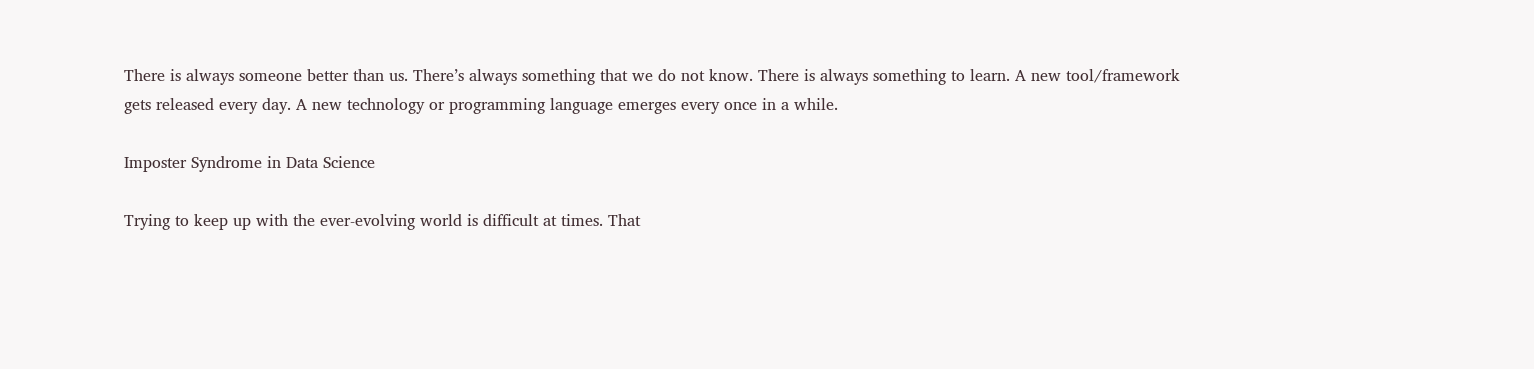There is always someone better than us. There’s always something that we do not know. There is always something to learn. A new tool/framework gets released every day. A new technology or programming language emerges every once in a while.

Imposter Syndrome in Data Science

Trying to keep up with the ever-evolving world is difficult at times. That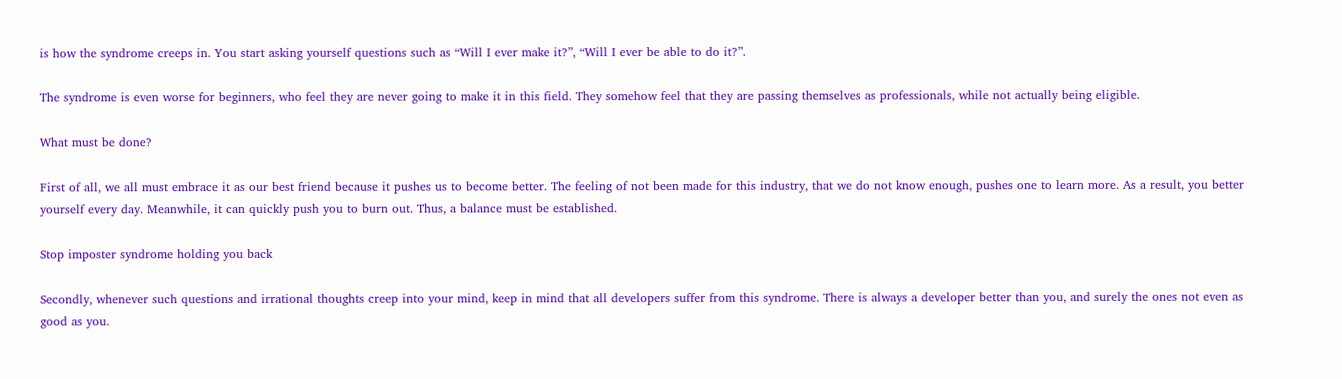is how the syndrome creeps in. You start asking yourself questions such as “Will I ever make it?”, “Will I ever be able to do it?”.

The syndrome is even worse for beginners, who feel they are never going to make it in this field. They somehow feel that they are passing themselves as professionals, while not actually being eligible.

What must be done?

First of all, we all must embrace it as our best friend because it pushes us to become better. The feeling of not been made for this industry, that we do not know enough, pushes one to learn more. As a result, you better yourself every day. Meanwhile, it can quickly push you to burn out. Thus, a balance must be established.

Stop imposter syndrome holding you back

Secondly, whenever such questions and irrational thoughts creep into your mind, keep in mind that all developers suffer from this syndrome. There is always a developer better than you, and surely the ones not even as good as you.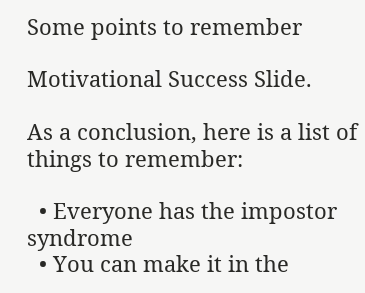Some points to remember

Motivational Success Slide.

As a conclusion, here is a list of things to remember:

  • Everyone has the impostor syndrome
  • You can make it in the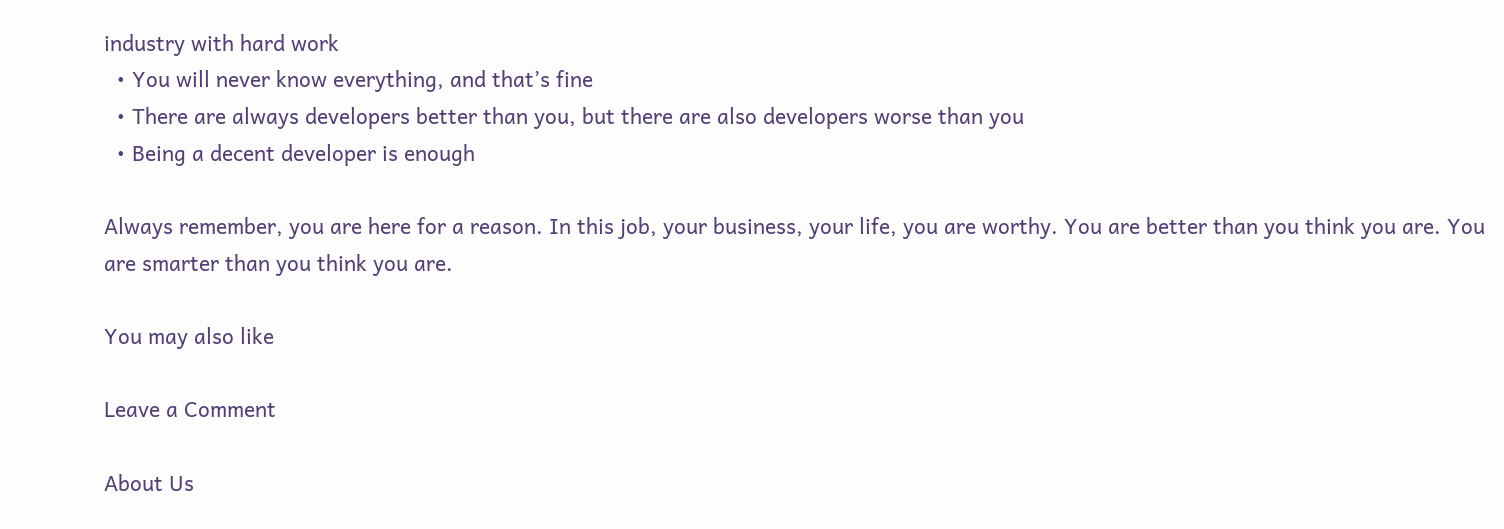industry with hard work
  • You will never know everything, and that’s fine
  • There are always developers better than you, but there are also developers worse than you
  • Being a decent developer is enough

Always remember, you are here for a reason. In this job, your business, your life, you are worthy. You are better than you think you are. You are smarter than you think you are.

You may also like

Leave a Comment

About Us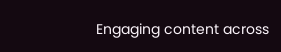Engaging content across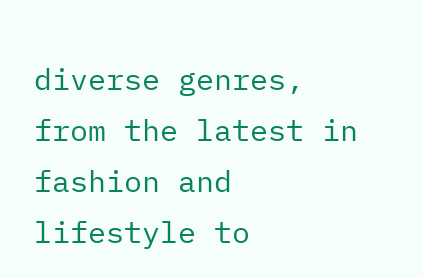diverse genres, from the latest in fashion and lifestyle to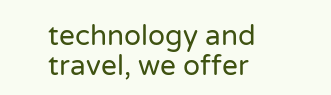technology and travel, we offer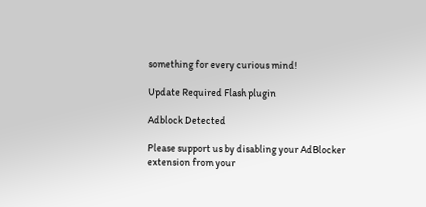something for every curious mind!

Update Required Flash plugin

Adblock Detected

Please support us by disabling your AdBlocker extension from your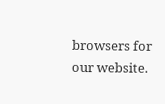browsers for our website.